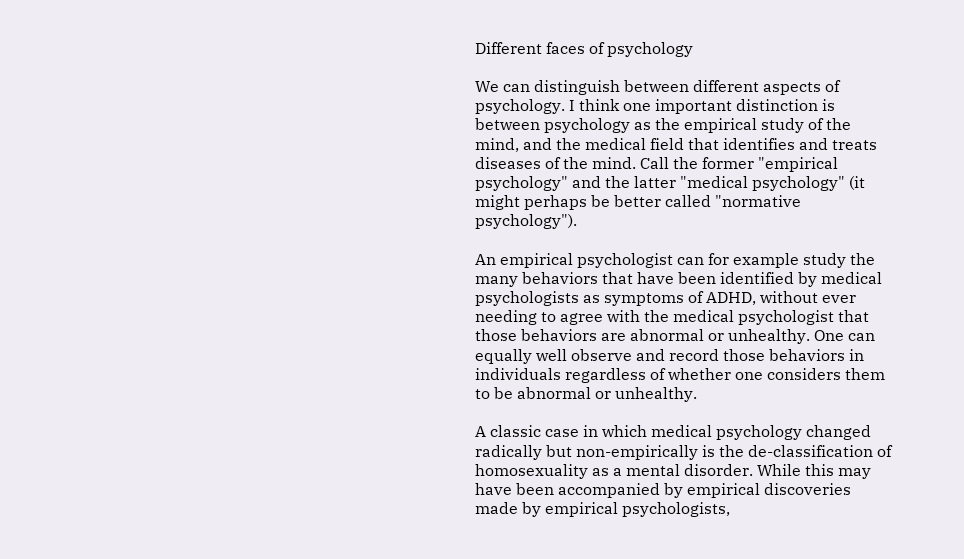Different faces of psychology

We can distinguish between different aspects of psychology. I think one important distinction is between psychology as the empirical study of the mind, and the medical field that identifies and treats diseases of the mind. Call the former "empirical psychology" and the latter "medical psychology" (it might perhaps be better called "normative psychology").

An empirical psychologist can for example study the many behaviors that have been identified by medical psychologists as symptoms of ADHD, without ever needing to agree with the medical psychologist that those behaviors are abnormal or unhealthy. One can equally well observe and record those behaviors in individuals regardless of whether one considers them to be abnormal or unhealthy.

A classic case in which medical psychology changed radically but non-empirically is the de-classification of homosexuality as a mental disorder. While this may have been accompanied by empirical discoveries made by empirical psychologists,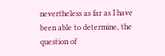nevertheless as far as I have been able to determine, the question of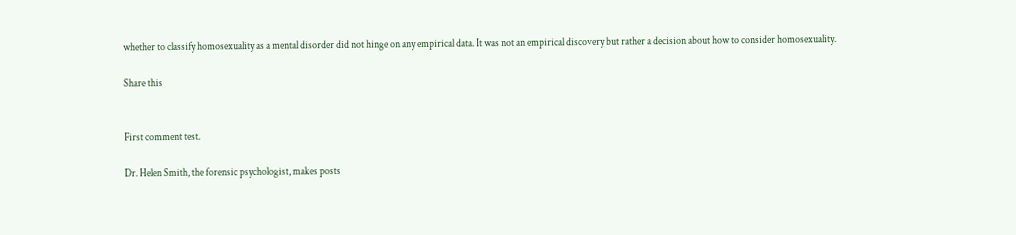whether to classify homosexuality as a mental disorder did not hinge on any empirical data. It was not an empirical discovery but rather a decision about how to consider homosexuality.

Share this


First comment test.

Dr. Helen Smith, the forensic psychologist, makes posts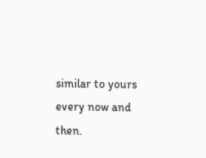similar to yours every now and then.